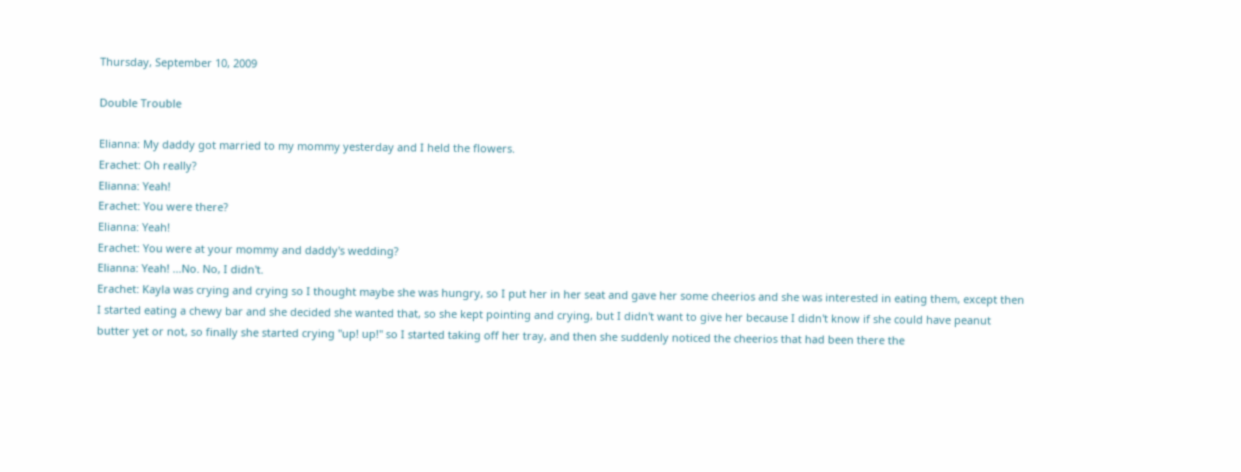Thursday, September 10, 2009

Double Trouble

Elianna: My daddy got married to my mommy yesterday and I held the flowers.
Erachet: Oh really?
Elianna: Yeah!
Erachet: You were there?
Elianna: Yeah!
Erachet: You were at your mommy and daddy's wedding?
Elianna: Yeah! ...No. No, I didn't.
Erachet: Kayla was crying and crying so I thought maybe she was hungry, so I put her in her seat and gave her some cheerios and she was interested in eating them, except then I started eating a chewy bar and she decided she wanted that, so she kept pointing and crying, but I didn't want to give her because I didn't know if she could have peanut butter yet or not, so finally she started crying "up! up!" so I started taking off her tray, and then she suddenly noticed the cheerios that had been there the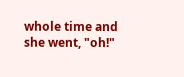whole time and she went, "oh!"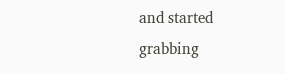and started grabbing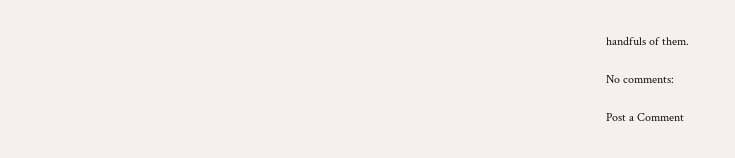handfuls of them.

No comments:

Post a Comment